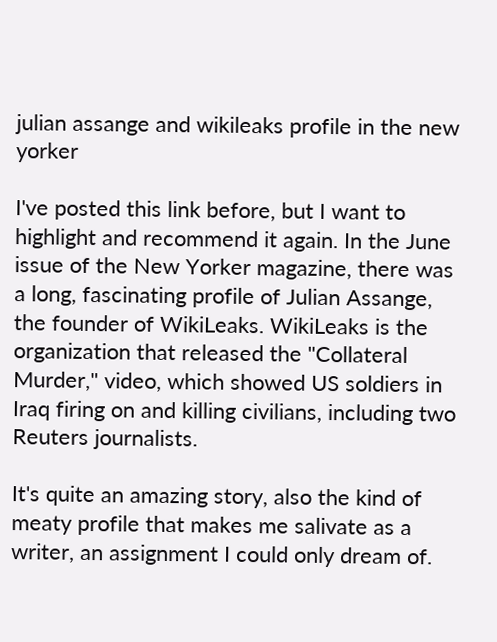julian assange and wikileaks profile in the new yorker

I've posted this link before, but I want to highlight and recommend it again. In the June issue of the New Yorker magazine, there was a long, fascinating profile of Julian Assange, the founder of WikiLeaks. WikiLeaks is the organization that released the "Collateral Murder," video, which showed US soldiers in Iraq firing on and killing civilians, including two Reuters journalists.

It's quite an amazing story, also the kind of meaty profile that makes me salivate as a writer, an assignment I could only dream of.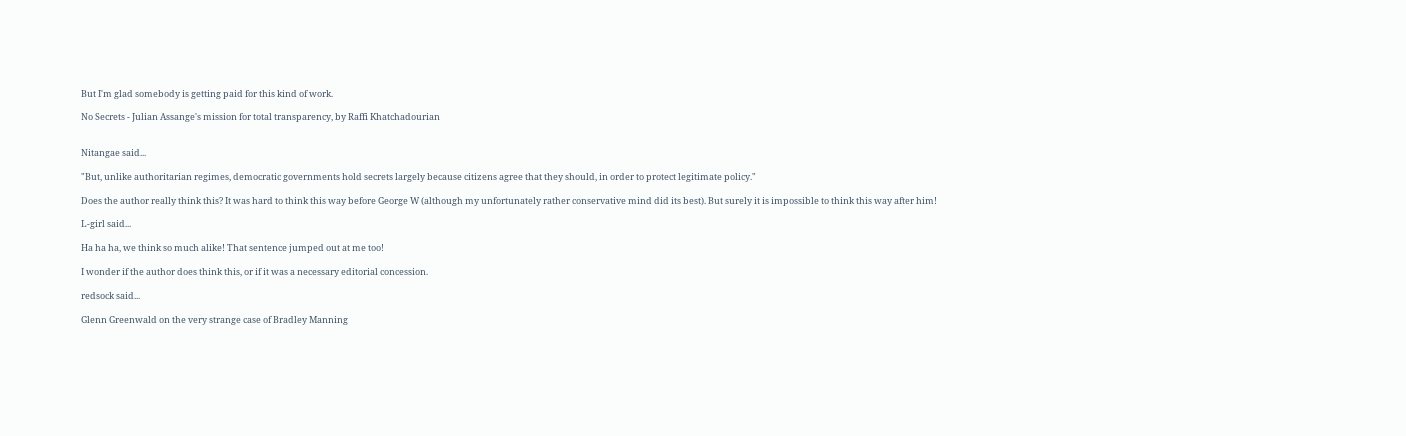But I'm glad somebody is getting paid for this kind of work.

No Secrets - Julian Assange's mission for total transparency, by Raffi Khatchadourian


Nitangae said...

"But, unlike authoritarian regimes, democratic governments hold secrets largely because citizens agree that they should, in order to protect legitimate policy."

Does the author really think this? It was hard to think this way before George W (although my unfortunately rather conservative mind did its best). But surely it is impossible to think this way after him!

L-girl said...

Ha ha ha, we think so much alike! That sentence jumped out at me too!

I wonder if the author does think this, or if it was a necessary editorial concession.

redsock said...

Glenn Greenwald on the very strange case of Bradley Manning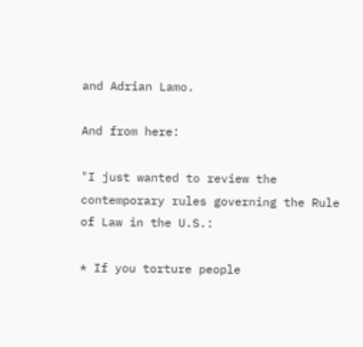and Adrian Lamo.

And from here:

"I just wanted to review the contemporary rules governing the Rule of Law in the U.S.:

* If you torture people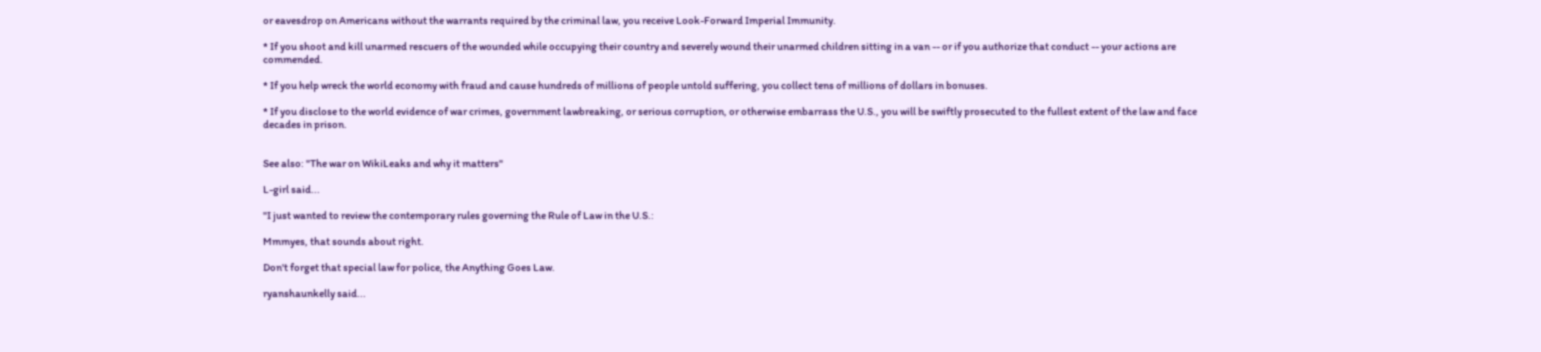or eavesdrop on Americans without the warrants required by the criminal law, you receive Look-Forward Imperial Immunity.

* If you shoot and kill unarmed rescuers of the wounded while occupying their country and severely wound their unarmed children sitting in a van -- or if you authorize that conduct -- your actions are commended.

* If you help wreck the world economy with fraud and cause hundreds of millions of people untold suffering, you collect tens of millions of dollars in bonuses.

* If you disclose to the world evidence of war crimes, government lawbreaking, or serious corruption, or otherwise embarrass the U.S., you will be swiftly prosecuted to the fullest extent of the law and face decades in prison.


See also: "The war on WikiLeaks and why it matters"

L-girl said...

"I just wanted to review the contemporary rules governing the Rule of Law in the U.S.:

Mmmyes, that sounds about right.

Don't forget that special law for police, the Anything Goes Law.

ryanshaunkelly said...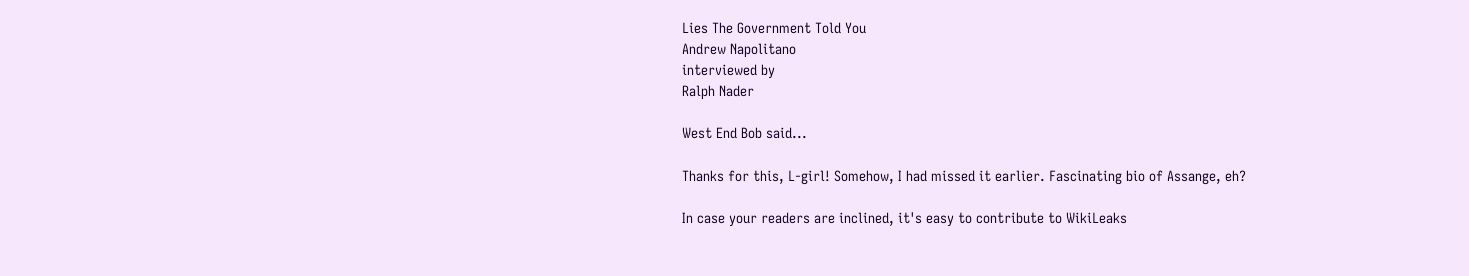Lies The Government Told You
Andrew Napolitano
interviewed by
Ralph Nader

West End Bob said...

Thanks for this, L-girl! Somehow, I had missed it earlier. Fascinating bio of Assange, eh?

In case your readers are inclined, it's easy to contribute to WikiLeaks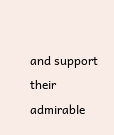and support their admirable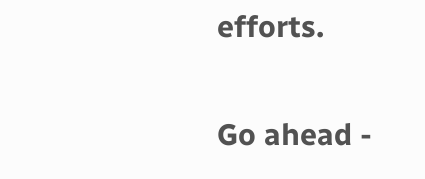efforts.

Go ahead -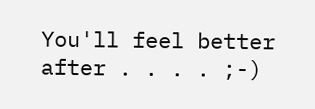You'll feel better after . . . . ;-)